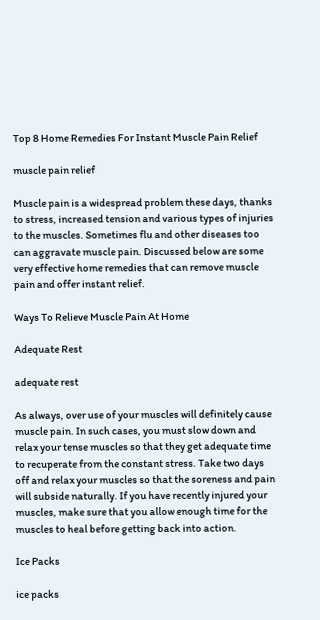Top 8 Home Remedies For Instant Muscle Pain Relief

muscle pain relief

Muscle pain is a widespread problem these days, thanks to stress, increased tension and various types of injuries to the muscles. Sometimes flu and other diseases too can aggravate muscle pain. Discussed below are some very effective home remedies that can remove muscle pain and offer instant relief.

Ways To Relieve Muscle Pain At Home

Adequate Rest

adequate rest

As always, over use of your muscles will definitely cause muscle pain. In such cases, you must slow down and relax your tense muscles so that they get adequate time to recuperate from the constant stress. Take two days off and relax your muscles so that the soreness and pain will subside naturally. If you have recently injured your muscles, make sure that you allow enough time for the muscles to heal before getting back into action.

Ice Packs

ice packs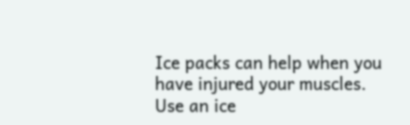Ice packs can help when you have injured your muscles. Use an ice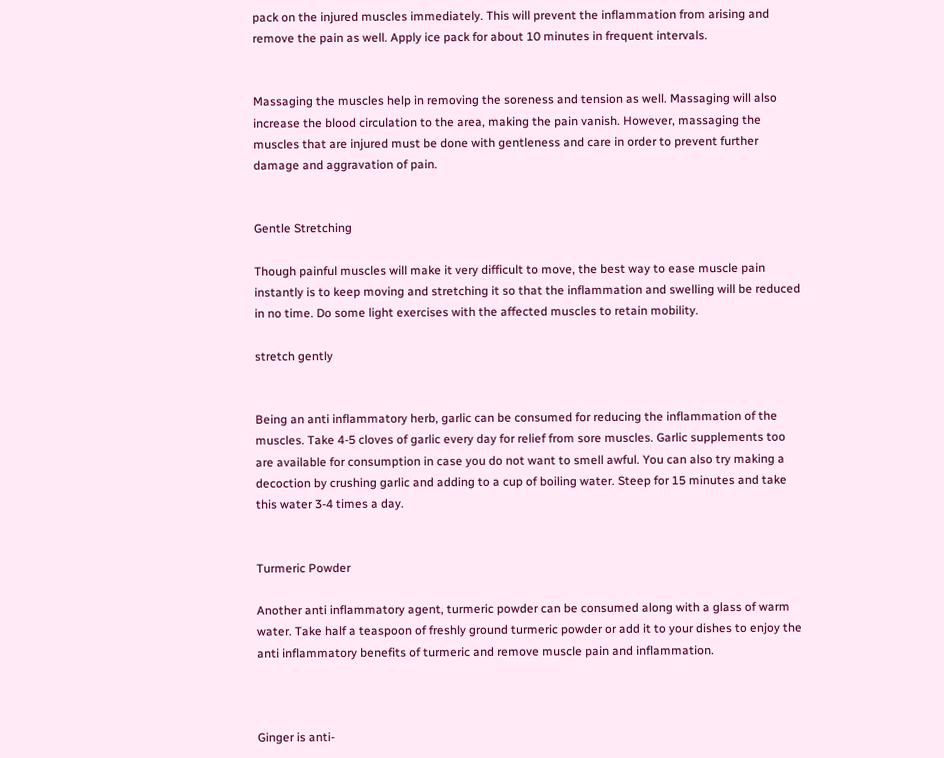pack on the injured muscles immediately. This will prevent the inflammation from arising and remove the pain as well. Apply ice pack for about 10 minutes in frequent intervals.


Massaging the muscles help in removing the soreness and tension as well. Massaging will also increase the blood circulation to the area, making the pain vanish. However, massaging the muscles that are injured must be done with gentleness and care in order to prevent further damage and aggravation of pain.


Gentle Stretching

Though painful muscles will make it very difficult to move, the best way to ease muscle pain instantly is to keep moving and stretching it so that the inflammation and swelling will be reduced in no time. Do some light exercises with the affected muscles to retain mobility.

stretch gently


Being an anti inflammatory herb, garlic can be consumed for reducing the inflammation of the muscles. Take 4-5 cloves of garlic every day for relief from sore muscles. Garlic supplements too are available for consumption in case you do not want to smell awful. You can also try making a decoction by crushing garlic and adding to a cup of boiling water. Steep for 15 minutes and take this water 3-4 times a day.


Turmeric Powder

Another anti inflammatory agent, turmeric powder can be consumed along with a glass of warm water. Take half a teaspoon of freshly ground turmeric powder or add it to your dishes to enjoy the anti inflammatory benefits of turmeric and remove muscle pain and inflammation.



Ginger is anti-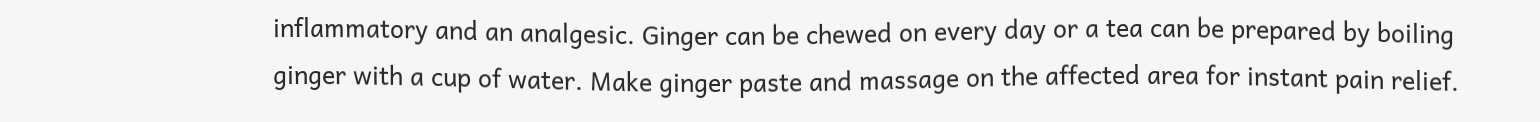inflammatory and an analgesic. Ginger can be chewed on every day or a tea can be prepared by boiling ginger with a cup of water. Make ginger paste and massage on the affected area for instant pain relief.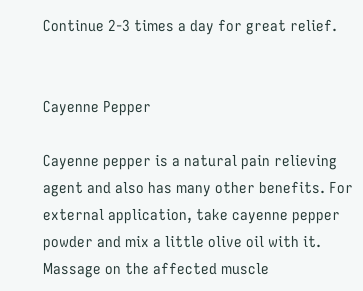Continue 2-3 times a day for great relief.


Cayenne Pepper

Cayenne pepper is a natural pain relieving agent and also has many other benefits. For external application, take cayenne pepper powder and mix a little olive oil with it. Massage on the affected muscle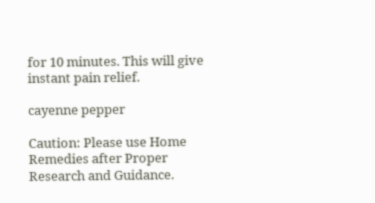for 10 minutes. This will give instant pain relief.

cayenne pepper

Caution: Please use Home Remedies after Proper Research and Guidance.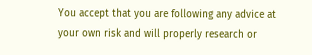You accept that you are following any advice at your own risk and will properly research or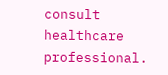consult healthcare professional.